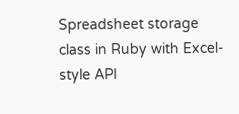Spreadsheet storage class in Ruby with Excel-style API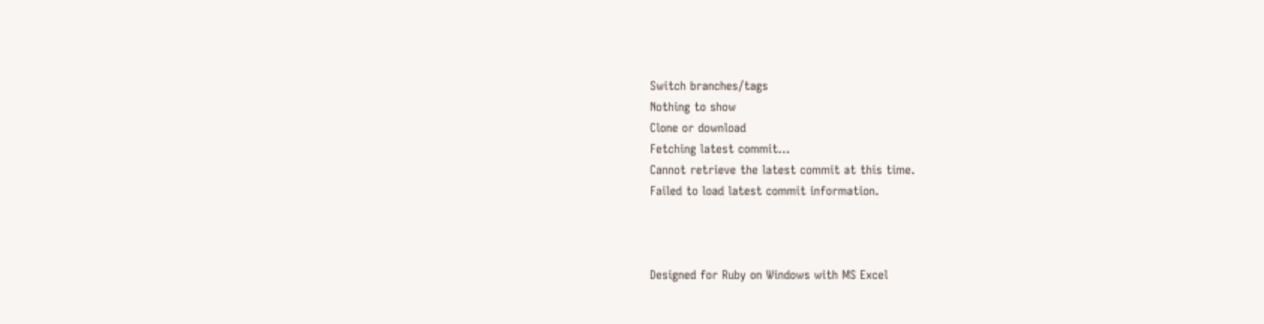Switch branches/tags
Nothing to show
Clone or download
Fetching latest commit…
Cannot retrieve the latest commit at this time.
Failed to load latest commit information.



Designed for Ruby on Windows with MS Excel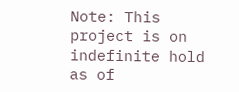Note: This project is on indefinite hold as of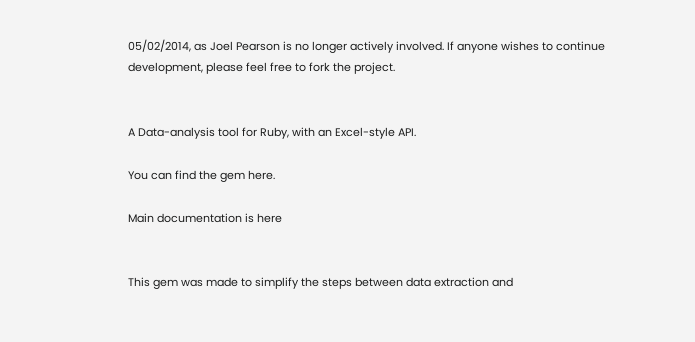05/02/2014, as Joel Pearson is no longer actively involved. If anyone wishes to continue development, please feel free to fork the project.


A Data-analysis tool for Ruby, with an Excel-style API.

You can find the gem here.

Main documentation is here


This gem was made to simplify the steps between data extraction and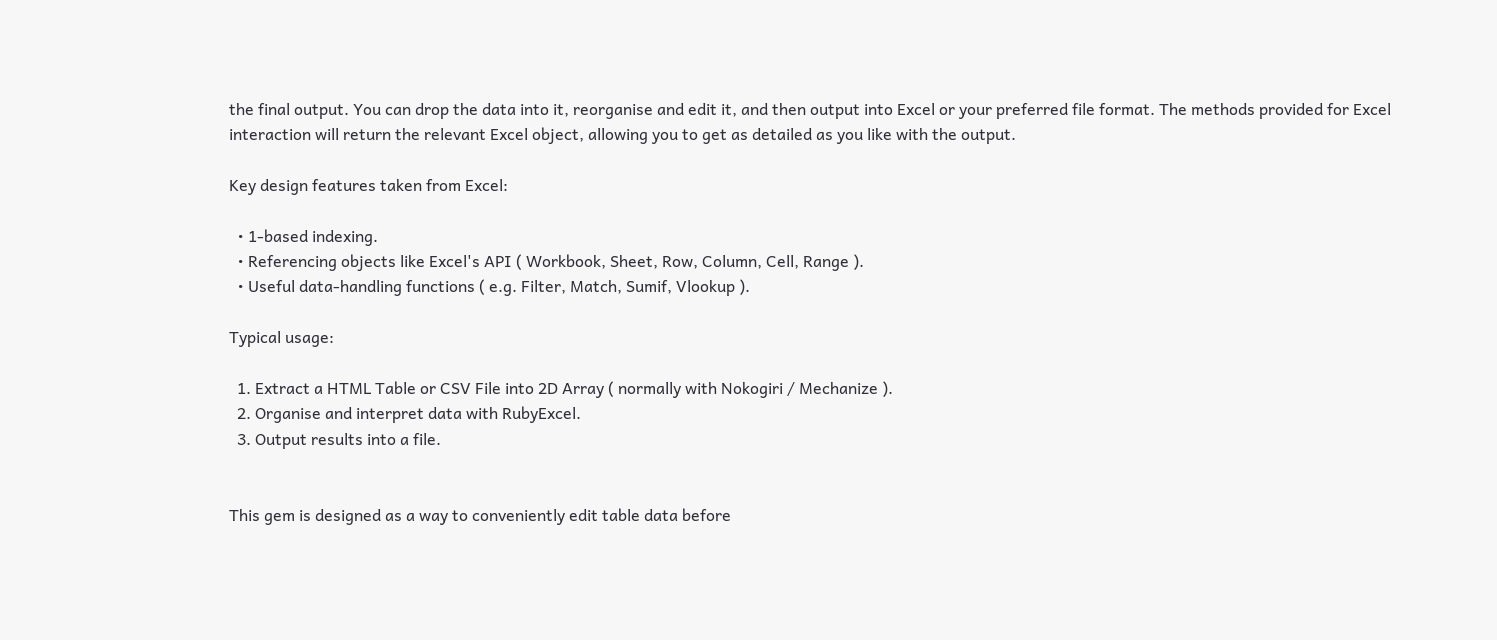the final output. You can drop the data into it, reorganise and edit it, and then output into Excel or your preferred file format. The methods provided for Excel interaction will return the relevant Excel object, allowing you to get as detailed as you like with the output.

Key design features taken from Excel:

  • 1-based indexing.
  • Referencing objects like Excel's API ( Workbook, Sheet, Row, Column, Cell, Range ).
  • Useful data-handling functions ( e.g. Filter, Match, Sumif, Vlookup ).

Typical usage:

  1. Extract a HTML Table or CSV File into 2D Array ( normally with Nokogiri / Mechanize ).
  2. Organise and interpret data with RubyExcel.
  3. Output results into a file.


This gem is designed as a way to conveniently edit table data before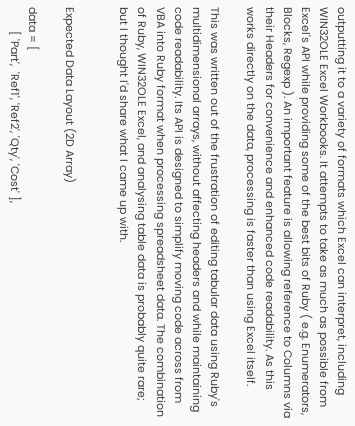outputting it to a variety of formats which Excel can interpret, including WIN32OLE Excel Workbooks. It attempts to take as much as possible from Excel's API while providing some of the best bits of Ruby ( e.g. Enumerators, Blocks, Regexp ). An important feature is allowing reference to Columns via their Headers for convenience and enhanced code readability. As this works directly on the data, processing is faster than using Excel itself.

This was written out of the frustration of editing tabular data using Ruby's multidimensional arrays, without affecting headers and while maintaining code readability. Its API is designed to simplify moving code across from VBA into Ruby format when processing spreadsheet data. The combination of Ruby, WIN32OLE Excel, and analysing table data is probably quite rare; but I thought I'd share what I came up with.


Expected Data Layout (2D Array)

data = [
        [ 'Part',  'Ref1', 'Ref2', 'Qty', 'Cost' ],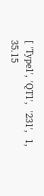[ 'Type1', 'QT1',  '231',  1,     35.15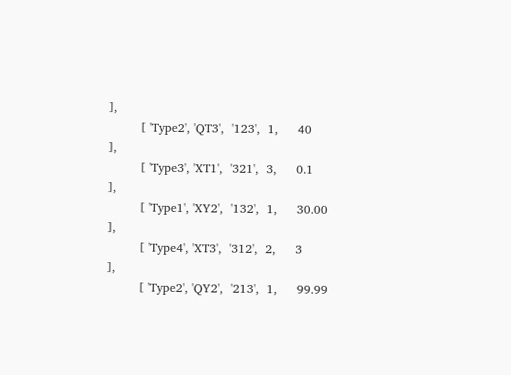],
        [ 'Type2', 'QT3',  '123',  1,     40     ],
        [ 'Type3', 'XT1',  '321',  3,     0.1    ],
        [ 'Type1', 'XY2',  '132',  1,     30.00  ],
        [ 'Type4', 'XT3',  '312',  2,     3      ],
        [ 'Type2', 'QY2',  '213',  1,     99.99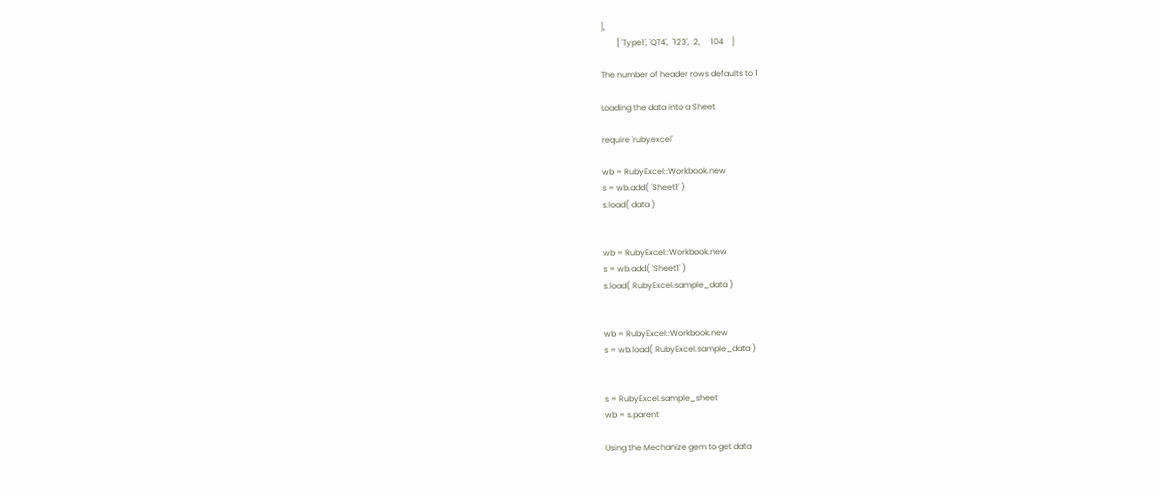],
        [ 'Type1', 'QT4',  '123',  2,     104    ]

The number of header rows defaults to 1

Loading the data into a Sheet

require 'rubyexcel'

wb = RubyExcel::Workbook.new
s = wb.add( 'Sheet1' )
s.load( data )


wb = RubyExcel::Workbook.new
s = wb.add( 'Sheet1' )
s.load( RubyExcel.sample_data )


wb = RubyExcel::Workbook.new
s = wb.load( RubyExcel.sample_data )


s = RubyExcel.sample_sheet
wb = s.parent

Using the Mechanize gem to get data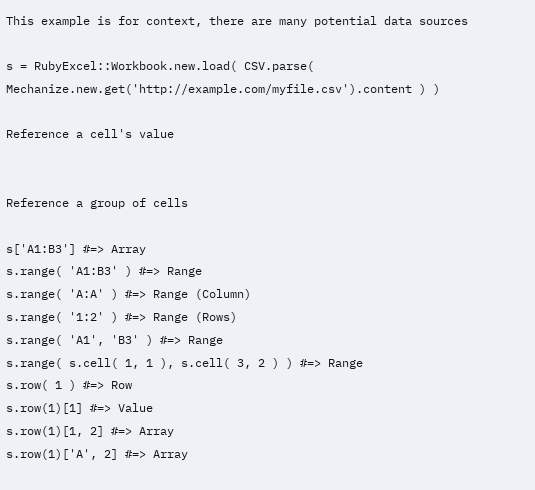This example is for context, there are many potential data sources

s = RubyExcel::Workbook.new.load( CSV.parse( Mechanize.new.get('http://example.com/myfile.csv').content ) )

Reference a cell's value


Reference a group of cells

s['A1:B3'] #=> Array
s.range( 'A1:B3' ) #=> Range
s.range( 'A:A' ) #=> Range (Column)
s.range( '1:2' ) #=> Range (Rows)
s.range( 'A1', 'B3' ) #=> Range
s.range( s.cell( 1, 1 ), s.cell( 3, 2 ) ) #=> Range
s.row( 1 ) #=> Row
s.row(1)[1] #=> Value
s.row(1)[1, 2] #=> Array
s.row(1)['A', 2] #=> Array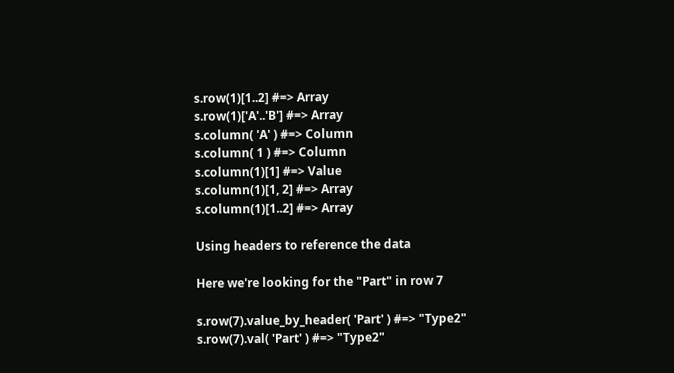s.row(1)[1..2] #=> Array
s.row(1)['A'..'B'] #=> Array
s.column( 'A' ) #=> Column
s.column( 1 ) #=> Column
s.column(1)[1] #=> Value
s.column(1)[1, 2] #=> Array
s.column(1)[1..2] #=> Array

Using headers to reference the data

Here we're looking for the "Part" in row 7

s.row(7).value_by_header( 'Part' ) #=> "Type2"
s.row(7).val( 'Part' ) #=> "Type2"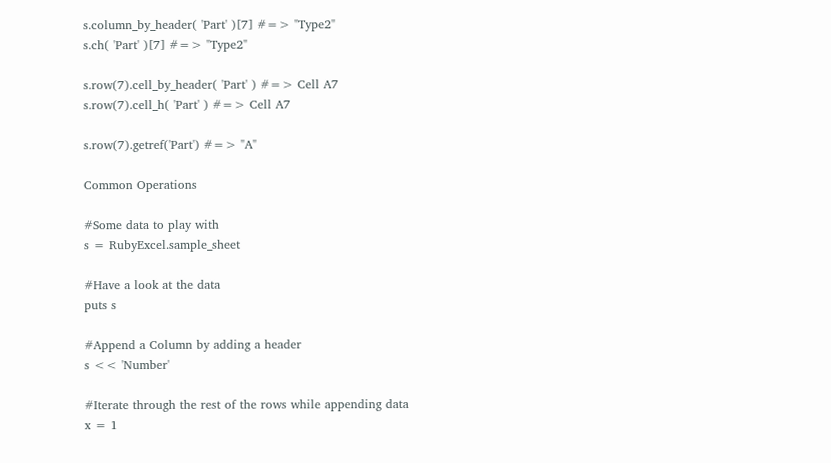s.column_by_header( 'Part' )[7] #=> "Type2"
s.ch( 'Part' )[7] #=> "Type2"

s.row(7).cell_by_header( 'Part' ) #=> Cell A7
s.row(7).cell_h( 'Part' ) #=> Cell A7

s.row(7).getref('Part') #=> "A"

Common Operations

#Some data to play with
s = RubyExcel.sample_sheet

#Have a look at the data
puts s

#Append a Column by adding a header
s << 'Number'

#Iterate through the rest of the rows while appending data
x = 1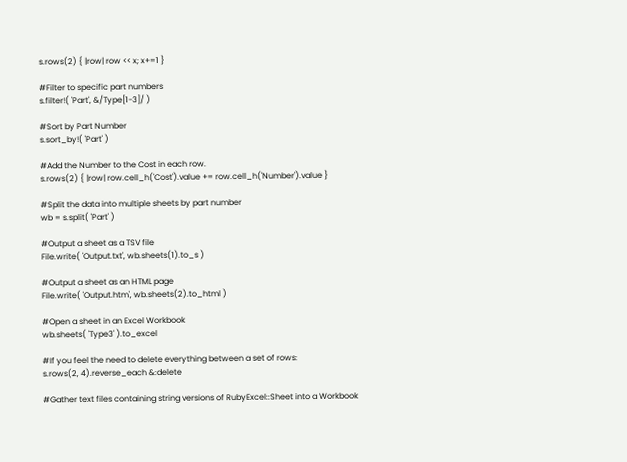s.rows(2) { |row| row << x; x+=1 }

#Filter to specific part numbers
s.filter!( 'Part', &/Type[1-3]/ )

#Sort by Part Number
s.sort_by!( 'Part' )

#Add the Number to the Cost in each row.
s.rows(2) { |row| row.cell_h('Cost').value += row.cell_h('Number').value }

#Split the data into multiple sheets by part number
wb = s.split( 'Part' )

#Output a sheet as a TSV file
File.write( 'Output.txt', wb.sheets(1).to_s )

#Output a sheet as an HTML page
File.write( 'Output.htm', wb.sheets(2).to_html )

#Open a sheet in an Excel Workbook
wb.sheets( 'Type3' ).to_excel

#If you feel the need to delete everything between a set of rows:
s.rows(2, 4).reverse_each &:delete

#Gather text files containing string versions of RubyExcel::Sheet into a Workbook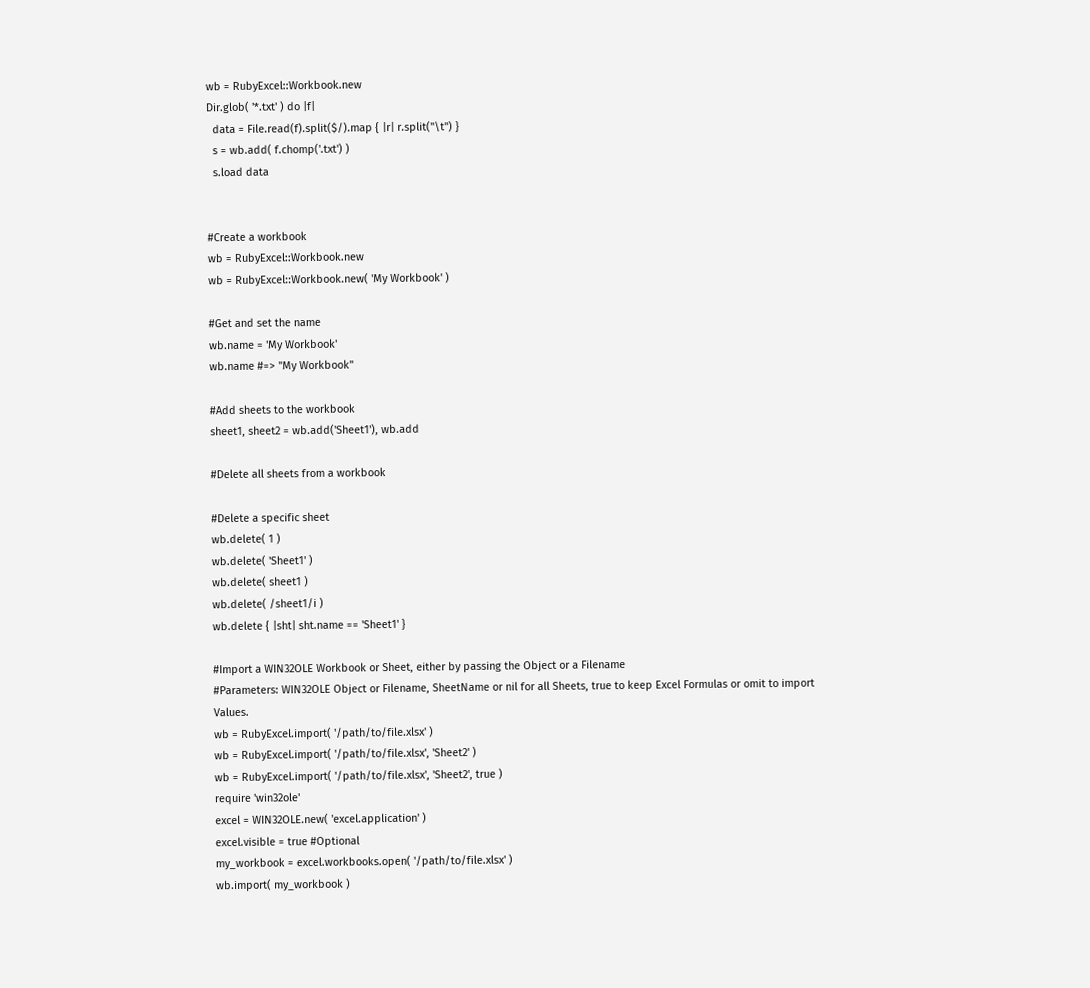wb = RubyExcel::Workbook.new
Dir.glob( '*.txt' ) do |f|
  data = File.read(f).split($/).map { |r| r.split("\t") }
  s = wb.add( f.chomp('.txt') )
  s.load data


#Create a workbook
wb = RubyExcel::Workbook.new
wb = RubyExcel::Workbook.new( 'My Workbook' )

#Get and set the name
wb.name = 'My Workbook'
wb.name #=> "My Workbook"

#Add sheets to the workbook
sheet1, sheet2 = wb.add('Sheet1'), wb.add

#Delete all sheets from a workbook

#Delete a specific sheet
wb.delete( 1 )
wb.delete( 'Sheet1' )
wb.delete( sheet1 )
wb.delete( /sheet1/i )
wb.delete { |sht| sht.name == 'Sheet1' }

#Import a WIN32OLE Workbook or Sheet, either by passing the Object or a Filename
#Parameters: WIN32OLE Object or Filename, SheetName or nil for all Sheets, true to keep Excel Formulas or omit to import Values.
wb = RubyExcel.import( '/path/to/file.xlsx' )
wb = RubyExcel.import( '/path/to/file.xlsx', 'Sheet2' )
wb = RubyExcel.import( '/path/to/file.xlsx', 'Sheet2', true )
require 'win32ole'
excel = WIN32OLE.new( 'excel.application' )
excel.visible = true #Optional
my_workbook = excel.workbooks.open( '/path/to/file.xlsx' )
wb.import( my_workbook )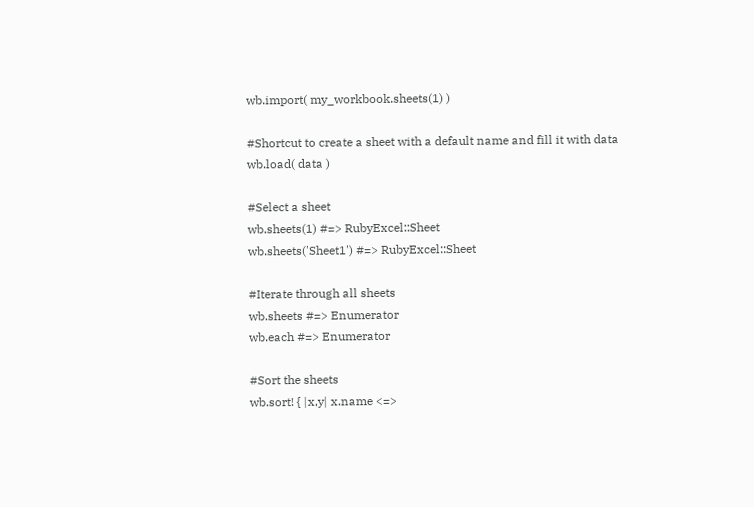wb.import( my_workbook.sheets(1) )

#Shortcut to create a sheet with a default name and fill it with data
wb.load( data )

#Select a sheet
wb.sheets(1) #=> RubyExcel::Sheet
wb.sheets('Sheet1') #=> RubyExcel::Sheet

#Iterate through all sheets
wb.sheets #=> Enumerator
wb.each #=> Enumerator

#Sort the sheets
wb.sort! { |x,y| x.name <=>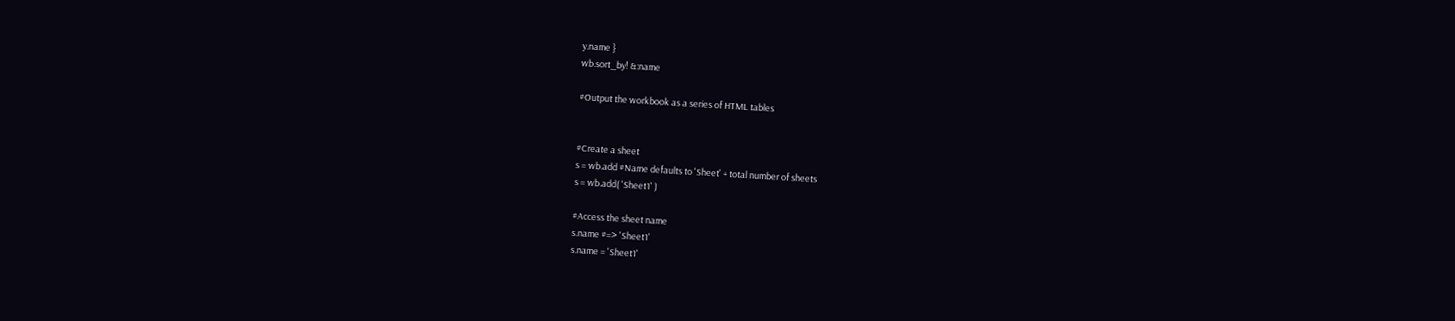y.name }
wb.sort_by! &:name

#Output the workbook as a series of HTML tables


#Create a sheet
s = wb.add #Name defaults to 'Sheet' + total number of sheets
s = wb.add( 'Sheet1' )

#Access the sheet name
s.name #=> 'Sheet1'
s.name = 'Sheet1'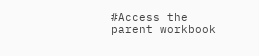#Access the parent workbook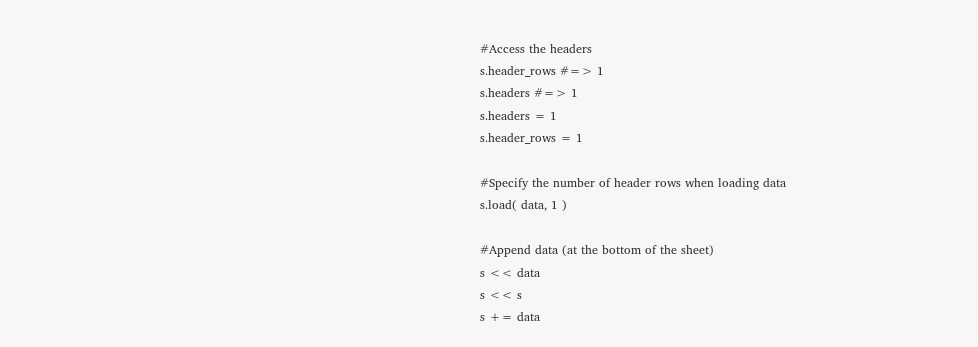#Access the headers
s.header_rows #=> 1
s.headers #=> 1
s.headers = 1
s.header_rows = 1

#Specify the number of header rows when loading data
s.load( data, 1 )

#Append data (at the bottom of the sheet)
s << data
s << s
s += data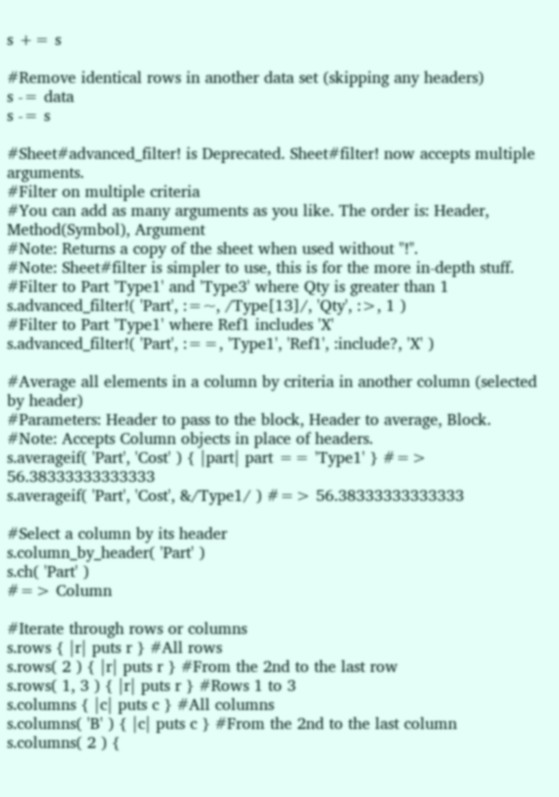s += s

#Remove identical rows in another data set (skipping any headers)
s -= data
s -= s

#Sheet#advanced_filter! is Deprecated. Sheet#filter! now accepts multiple arguments.
#Filter on multiple criteria
#You can add as many arguments as you like. The order is: Header, Method(Symbol), Argument
#Note: Returns a copy of the sheet when used without "!".
#Note: Sheet#filter is simpler to use, this is for the more in-depth stuff.
#Filter to Part 'Type1' and 'Type3' where Qty is greater than 1
s.advanced_filter!( 'Part', :=~, /Type[13]/, 'Qty', :>, 1 )
#Filter to Part 'Type1' where Ref1 includes 'X'
s.advanced_filter!( 'Part', :==, 'Type1', 'Ref1', :include?, 'X' )

#Average all elements in a column by criteria in another column (selected by header)
#Parameters: Header to pass to the block, Header to average, Block.
#Note: Accepts Column objects in place of headers.
s.averageif( 'Part', 'Cost' ) { |part| part == 'Type1' } #=> 56.38333333333333
s.averageif( 'Part', 'Cost', &/Type1/ ) #=> 56.38333333333333

#Select a column by its header
s.column_by_header( 'Part' )
s.ch( 'Part' )
#=> Column

#Iterate through rows or columns
s.rows { |r| puts r } #All rows
s.rows( 2 ) { |r| puts r } #From the 2nd to the last row
s.rows( 1, 3 ) { |r| puts r } #Rows 1 to 3
s.columns { |c| puts c } #All columns
s.columns( 'B' ) { |c| puts c } #From the 2nd to the last column
s.columns( 2 ) {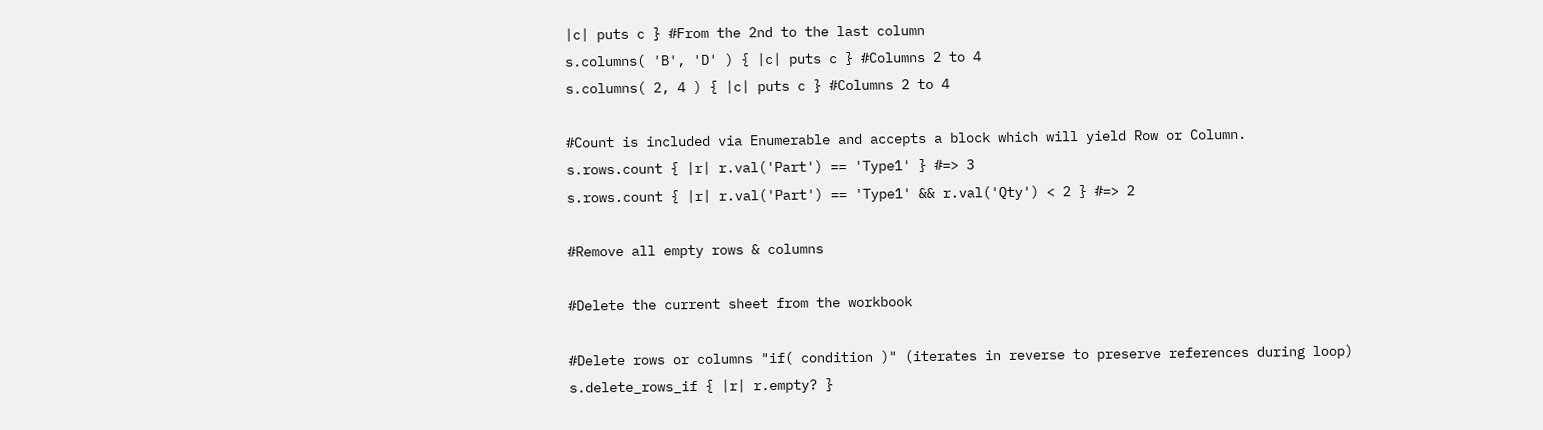|c| puts c } #From the 2nd to the last column
s.columns( 'B', 'D' ) { |c| puts c } #Columns 2 to 4
s.columns( 2, 4 ) { |c| puts c } #Columns 2 to 4

#Count is included via Enumerable and accepts a block which will yield Row or Column.
s.rows.count { |r| r.val('Part') == 'Type1' } #=> 3
s.rows.count { |r| r.val('Part') == 'Type1' && r.val('Qty') < 2 } #=> 2

#Remove all empty rows & columns

#Delete the current sheet from the workbook

#Delete rows or columns "if( condition )" (iterates in reverse to preserve references during loop)
s.delete_rows_if { |r| r.empty? }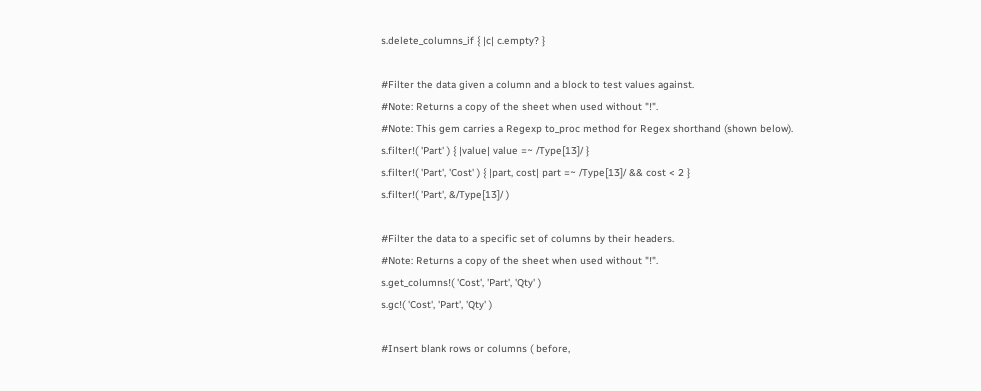s.delete_columns_if { |c| c.empty? }

#Filter the data given a column and a block to test values against.
#Note: Returns a copy of the sheet when used without "!".
#Note: This gem carries a Regexp to_proc method for Regex shorthand (shown below).
s.filter!( 'Part' ) { |value| value =~ /Type[13]/ }
s.filter!( 'Part', 'Cost' ) { |part, cost| part =~ /Type[13]/ && cost < 2 }
s.filter!( 'Part', &/Type[13]/ )

#Filter the data to a specific set of columns by their headers.
#Note: Returns a copy of the sheet when used without "!".
s.get_columns!( 'Cost', 'Part', 'Qty' )
s.gc!( 'Cost', 'Part', 'Qty' )

#Insert blank rows or columns ( before,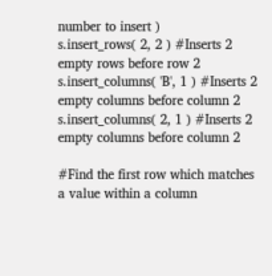number to insert )
s.insert_rows( 2, 2 ) #Inserts 2 empty rows before row 2
s.insert_columns( 'B', 1 ) #Inserts 2 empty columns before column 2
s.insert_columns( 2, 1 ) #Inserts 2 empty columns before column 2

#Find the first row which matches a value within a column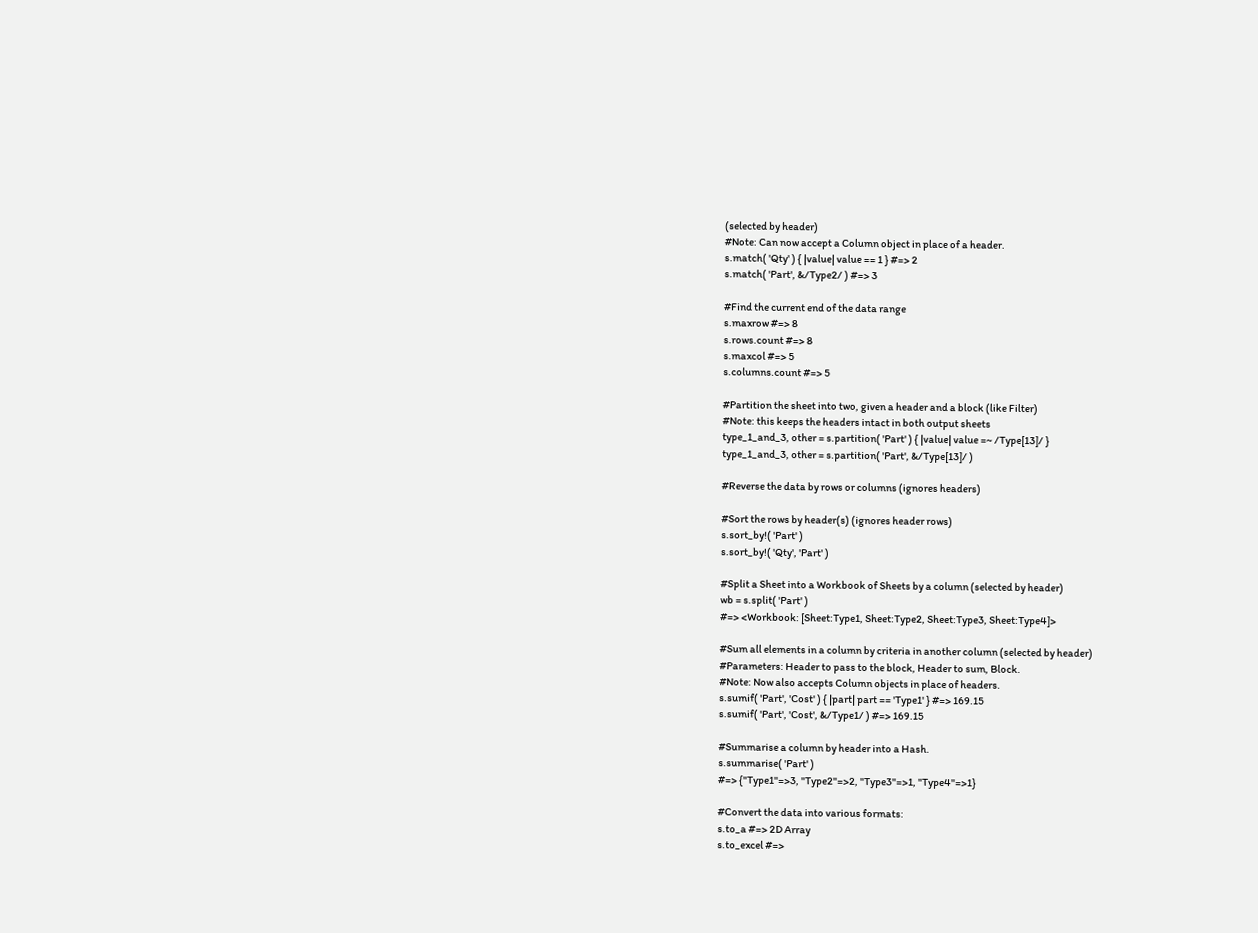(selected by header)
#Note: Can now accept a Column object in place of a header.
s.match( 'Qty' ) { |value| value == 1 } #=> 2
s.match( 'Part', &/Type2/ ) #=> 3

#Find the current end of the data range
s.maxrow #=> 8
s.rows.count #=> 8
s.maxcol #=> 5
s.columns.count #=> 5

#Partition the sheet into two, given a header and a block (like Filter)
#Note: this keeps the headers intact in both output sheets
type_1_and_3, other = s.partition( 'Part' ) { |value| value =~ /Type[13]/ }
type_1_and_3, other = s.partition( 'Part', &/Type[13]/ )

#Reverse the data by rows or columns (ignores headers)

#Sort the rows by header(s) (ignores header rows)
s.sort_by!( 'Part' )
s.sort_by!( 'Qty', 'Part' )

#Split a Sheet into a Workbook of Sheets by a column (selected by header)
wb = s.split( 'Part' )
#=> <Workbook: [Sheet:Type1, Sheet:Type2, Sheet:Type3, Sheet:Type4]>

#Sum all elements in a column by criteria in another column (selected by header)
#Parameters: Header to pass to the block, Header to sum, Block.
#Note: Now also accepts Column objects in place of headers.
s.sumif( 'Part', 'Cost' ) { |part| part == 'Type1' } #=> 169.15
s.sumif( 'Part', 'Cost', &/Type1/ ) #=> 169.15

#Summarise a column by header into a Hash.
s.summarise( 'Part' )
#=> {"Type1"=>3, "Type2"=>2, "Type3"=>1, "Type4"=>1}

#Convert the data into various formats:
s.to_a #=> 2D Array
s.to_excel #=>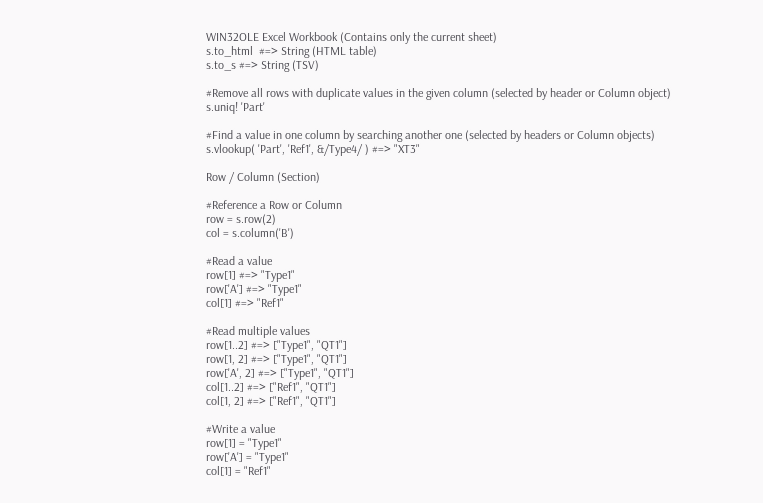WIN32OLE Excel Workbook (Contains only the current sheet)
s.to_html  #=> String (HTML table)
s.to_s #=> String (TSV)

#Remove all rows with duplicate values in the given column (selected by header or Column object)
s.uniq! 'Part'

#Find a value in one column by searching another one (selected by headers or Column objects)
s.vlookup( 'Part', 'Ref1', &/Type4/ ) #=> "XT3"

Row / Column (Section)

#Reference a Row or Column
row = s.row(2)
col = s.column('B')

#Read a value
row[1] #=> "Type1"
row['A'] #=> "Type1"
col[1] #=> "Ref1"

#Read multiple values
row[1..2] #=> ["Type1", "QT1"]
row[1, 2] #=> ["Type1", "QT1"]
row['A', 2] #=> ["Type1", "QT1"]
col[1..2] #=> ["Ref1", "QT1"]
col[1, 2] #=> ["Ref1", "QT1"]

#Write a value
row[1] = "Type1"
row['A'] = "Type1"
col[1] = "Ref1"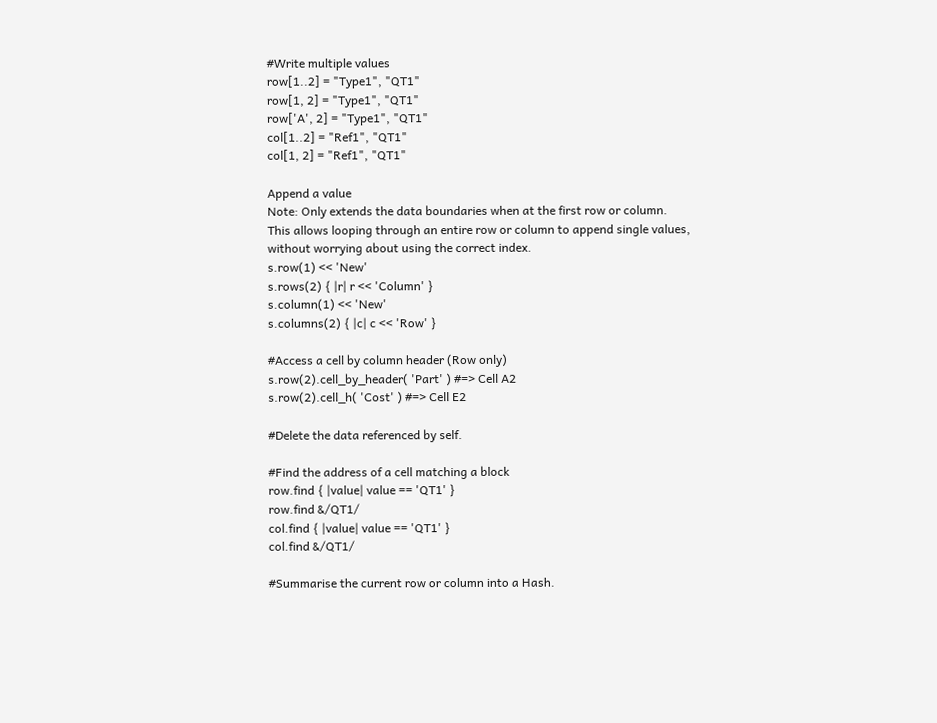#Write multiple values
row[1..2] = "Type1", "QT1"
row[1, 2] = "Type1", "QT1"
row['A', 2] = "Type1", "QT1"
col[1..2] = "Ref1", "QT1"
col[1, 2] = "Ref1", "QT1"

Append a value
Note: Only extends the data boundaries when at the first row or column.
This allows looping through an entire row or column to append single values,
without worrying about using the correct index.
s.row(1) << 'New'
s.rows(2) { |r| r << 'Column' }
s.column(1) << 'New'
s.columns(2) { |c| c << 'Row' }

#Access a cell by column header (Row only)
s.row(2).cell_by_header( 'Part' ) #=> Cell A2
s.row(2).cell_h( 'Cost' ) #=> Cell E2

#Delete the data referenced by self.

#Find the address of a cell matching a block
row.find { |value| value == 'QT1' }
row.find &/QT1/
col.find { |value| value == 'QT1' }
col.find &/QT1/

#Summarise the current row or column into a Hash.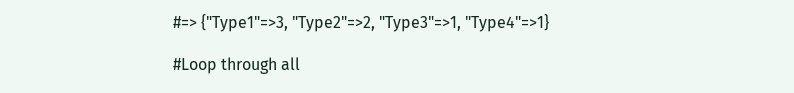#=> {"Type1"=>3, "Type2"=>2, "Type3"=>1, "Type4"=>1}

#Loop through all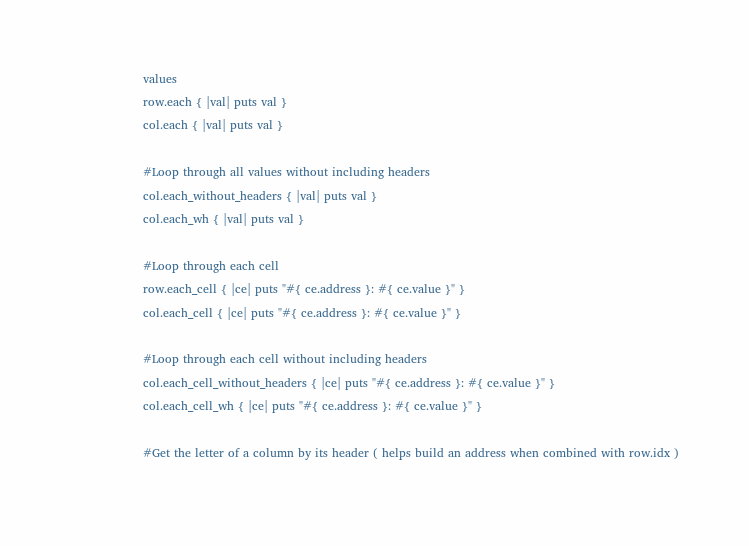values
row.each { |val| puts val }
col.each { |val| puts val }

#Loop through all values without including headers
col.each_without_headers { |val| puts val }
col.each_wh { |val| puts val }

#Loop through each cell
row.each_cell { |ce| puts "#{ ce.address }: #{ ce.value }" }
col.each_cell { |ce| puts "#{ ce.address }: #{ ce.value }" }

#Loop through each cell without including headers
col.each_cell_without_headers { |ce| puts "#{ ce.address }: #{ ce.value }" }
col.each_cell_wh { |ce| puts "#{ ce.address }: #{ ce.value }" }

#Get the letter of a column by its header ( helps build an address when combined with row.idx )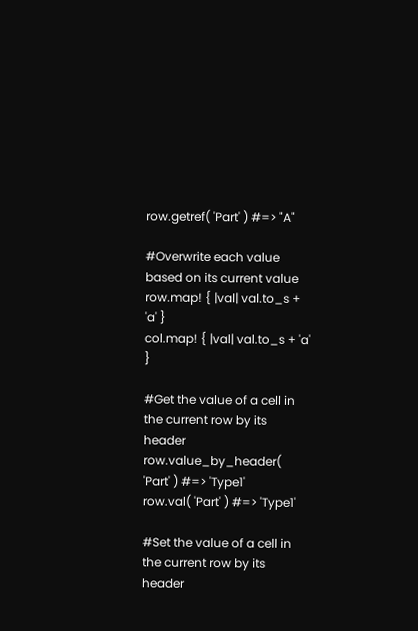row.getref( 'Part' ) #=> "A"

#Overwrite each value based on its current value
row.map! { |val| val.to_s + 'a' }
col.map! { |val| val.to_s + 'a' }

#Get the value of a cell in the current row by its header
row.value_by_header( 'Part' ) #=> 'Type1'
row.val( 'Part' ) #=> 'Type1'

#Set the value of a cell in the current row by its header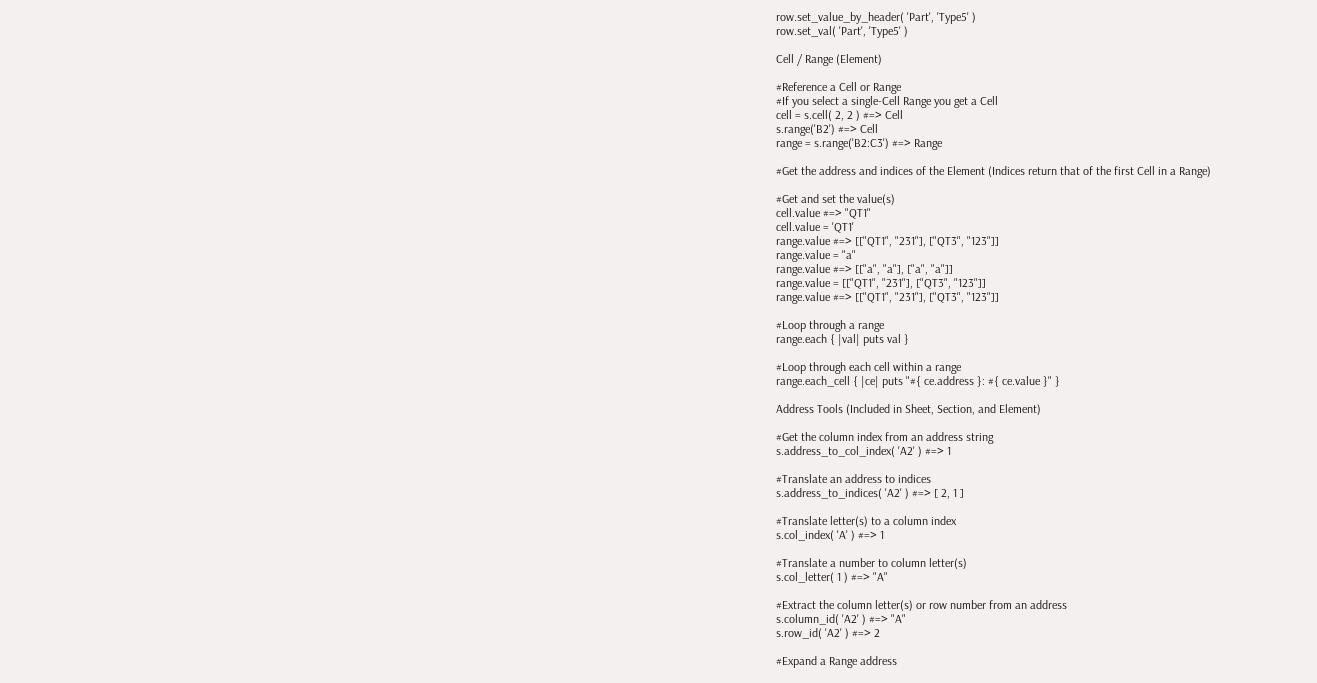row.set_value_by_header( 'Part', 'Type5' )
row.set_val( 'Part', 'Type5' )

Cell / Range (Element)

#Reference a Cell or Range
#If you select a single-Cell Range you get a Cell
cell = s.cell( 2, 2 ) #=> Cell
s.range('B2') #=> Cell
range = s.range('B2:C3') #=> Range

#Get the address and indices of the Element (Indices return that of the first Cell in a Range)

#Get and set the value(s)
cell.value #=> "QT1"
cell.value = 'QT1'
range.value #=> [["QT1", "231"], ["QT3", "123"]]
range.value = "a"
range.value #=> [["a", "a"], ["a", "a"]]
range.value = [["QT1", "231"], ["QT3", "123"]]
range.value #=> [["QT1", "231"], ["QT3", "123"]]

#Loop through a range
range.each { |val| puts val }

#Loop through each cell within a range
range.each_cell { |ce| puts "#{ ce.address }: #{ ce.value }" }

Address Tools (Included in Sheet, Section, and Element)

#Get the column index from an address string
s.address_to_col_index( 'A2' ) #=> 1

#Translate an address to indices
s.address_to_indices( 'A2' ) #=> [ 2, 1 ]

#Translate letter(s) to a column index
s.col_index( 'A' ) #=> 1

#Translate a number to column letter(s)
s.col_letter( 1 ) #=> "A"

#Extract the column letter(s) or row number from an address
s.column_id( 'A2' ) #=> "A"
s.row_id( 'A2' ) #=> 2

#Expand a Range address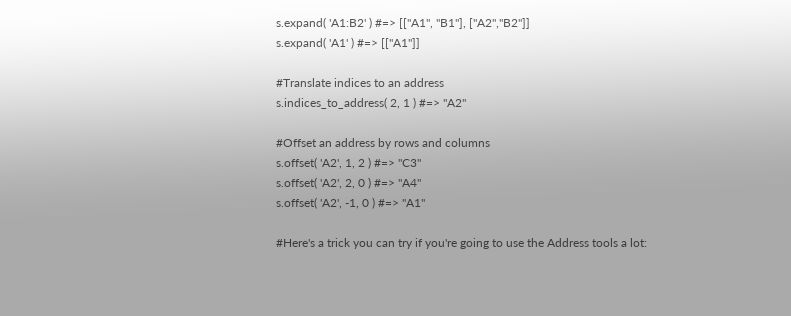s.expand( 'A1:B2' ) #=> [["A1", "B1"], ["A2","B2"]]
s.expand( 'A1' ) #=> [["A1"]]

#Translate indices to an address
s.indices_to_address( 2, 1 ) #=> "A2"

#Offset an address by rows and columns
s.offset( 'A2', 1, 2 ) #=> "C3"
s.offset( 'A2', 2, 0 ) #=> "A4"
s.offset( 'A2', -1, 0 ) #=> "A1"

#Here's a trick you can try if you're going to use the Address tools a lot: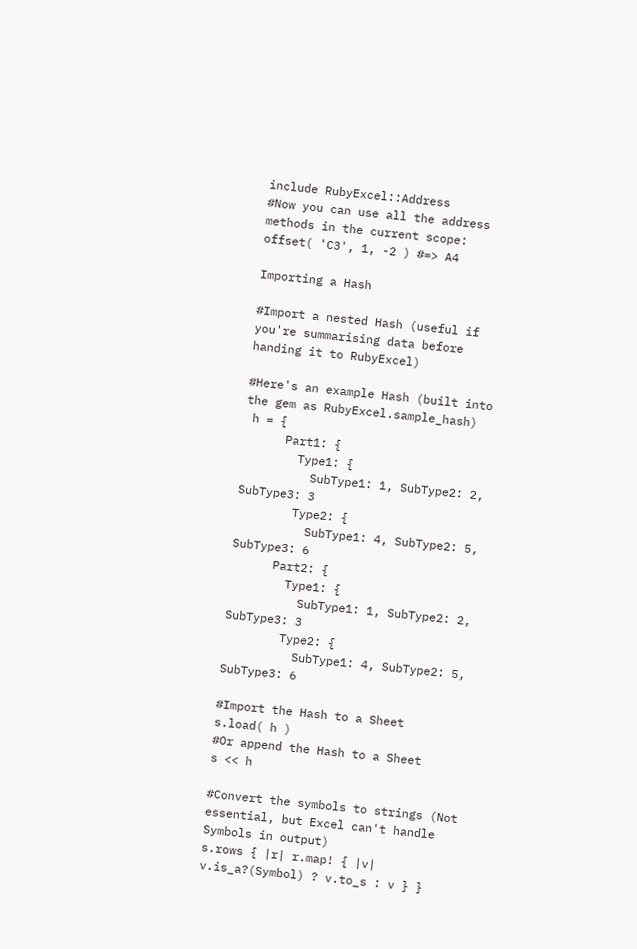include RubyExcel::Address
#Now you can use all the address methods in the current scope:
offset( 'C3', 1, -2 ) #=> A4

Importing a Hash

#Import a nested Hash (useful if you're summarising data before handing it to RubyExcel)

#Here's an example Hash (built into the gem as RubyExcel.sample_hash)
 h = {
      Part1: {
        Type1: {
          SubType1: 1, SubType2: 2, SubType3: 3
        Type2: {
          SubType1: 4, SubType2: 5, SubType3: 6
      Part2: {
        Type1: {
          SubType1: 1, SubType2: 2, SubType3: 3
        Type2: {
          SubType1: 4, SubType2: 5, SubType3: 6

#Import the Hash to a Sheet
s.load( h )
#Or append the Hash to a Sheet
s << h

#Convert the symbols to strings (Not essential, but Excel can't handle Symbols in output)
s.rows { |r| r.map! { |v| v.is_a?(Symbol) ? v.to_s : v } }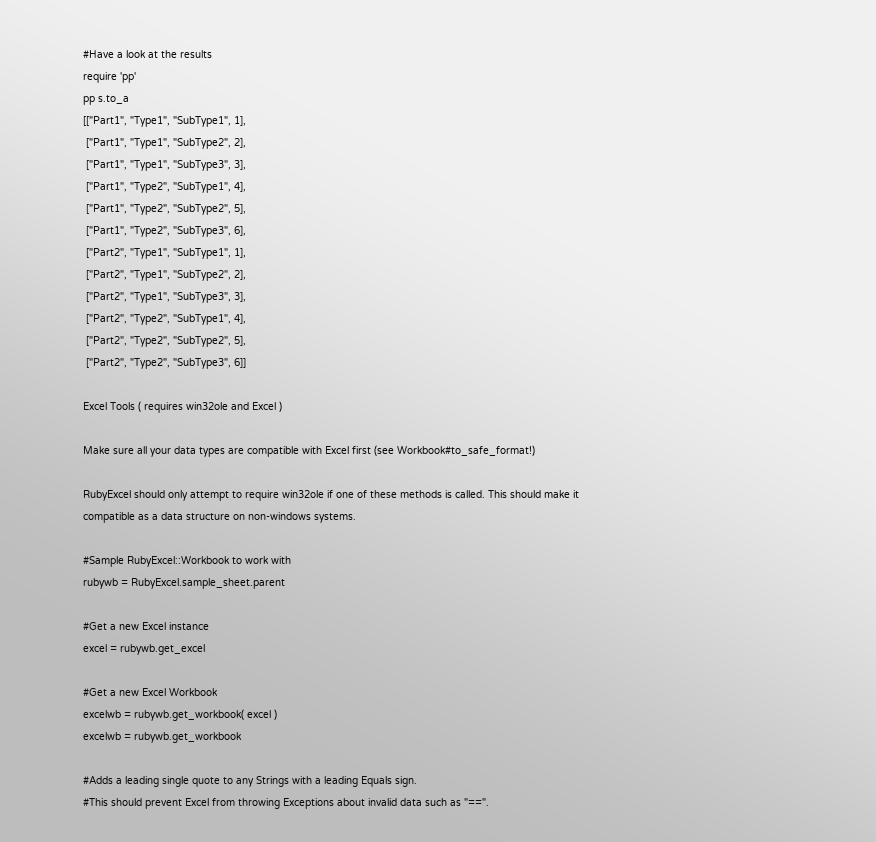#Have a look at the results
require 'pp'
pp s.to_a
[["Part1", "Type1", "SubType1", 1],
 ["Part1", "Type1", "SubType2", 2],
 ["Part1", "Type1", "SubType3", 3],
 ["Part1", "Type2", "SubType1", 4],
 ["Part1", "Type2", "SubType2", 5],
 ["Part1", "Type2", "SubType3", 6],
 ["Part2", "Type1", "SubType1", 1],
 ["Part2", "Type1", "SubType2", 2],
 ["Part2", "Type1", "SubType3", 3],
 ["Part2", "Type2", "SubType1", 4],
 ["Part2", "Type2", "SubType2", 5],
 ["Part2", "Type2", "SubType3", 6]]

Excel Tools ( requires win32ole and Excel )

Make sure all your data types are compatible with Excel first (see Workbook#to_safe_format!)

RubyExcel should only attempt to require win32ole if one of these methods is called. This should make it compatible as a data structure on non-windows systems.

#Sample RubyExcel::Workbook to work with
rubywb = RubyExcel.sample_sheet.parent

#Get a new Excel instance
excel = rubywb.get_excel

#Get a new Excel Workbook
excelwb = rubywb.get_workbook( excel )
excelwb = rubywb.get_workbook

#Adds a leading single quote to any Strings with a leading Equals sign.
#This should prevent Excel from throwing Exceptions about invalid data such as "==".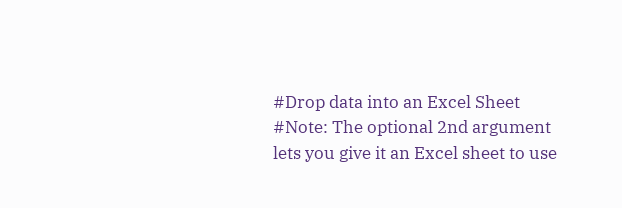#Drop data into an Excel Sheet
#Note: The optional 2nd argument lets you give it an Excel sheet to use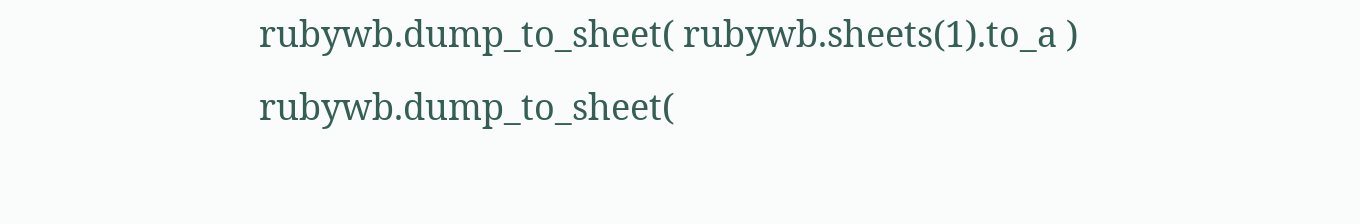rubywb.dump_to_sheet( rubywb.sheets(1).to_a )
rubywb.dump_to_sheet(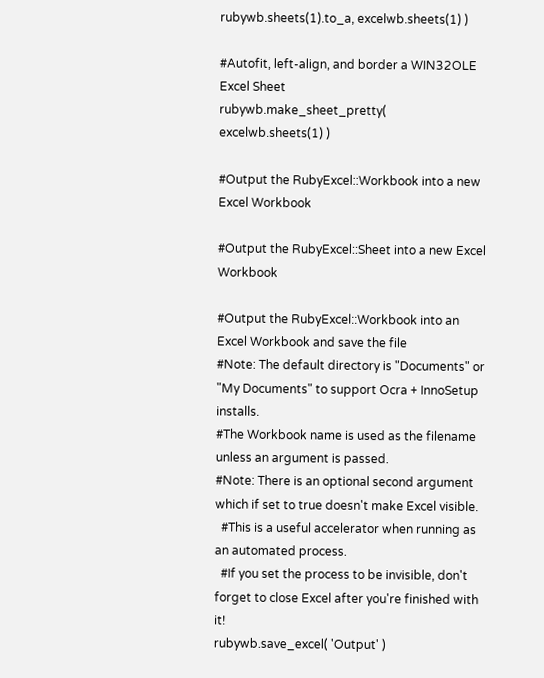rubywb.sheets(1).to_a, excelwb.sheets(1) )

#Autofit, left-align, and border a WIN32OLE Excel Sheet
rubywb.make_sheet_pretty( excelwb.sheets(1) )

#Output the RubyExcel::Workbook into a new Excel Workbook

#Output the RubyExcel::Sheet into a new Excel Workbook

#Output the RubyExcel::Workbook into an Excel Workbook and save the file
#Note: The default directory is "Documents" or "My Documents" to support Ocra + InnoSetup installs.
#The Workbook name is used as the filename unless an argument is passed.
#Note: There is an optional second argument which if set to true doesn't make Excel visible.
  #This is a useful accelerator when running as an automated process.
  #If you set the process to be invisible, don't forget to close Excel after you're finished with it!
rubywb.save_excel( 'Output' )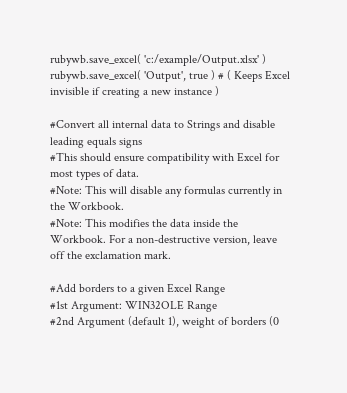rubywb.save_excel( 'c:/example/Output.xlsx' )
rubywb.save_excel( 'Output', true ) # ( Keeps Excel invisible if creating a new instance )

#Convert all internal data to Strings and disable leading equals signs
#This should ensure compatibility with Excel for most types of data.
#Note: This will disable any formulas currently in the Workbook.
#Note: This modifies the data inside the Workbook. For a non-destructive version, leave off the exclamation mark.

#Add borders to a given Excel Range
#1st Argument: WIN32OLE Range
#2nd Argument (default 1), weight of borders (0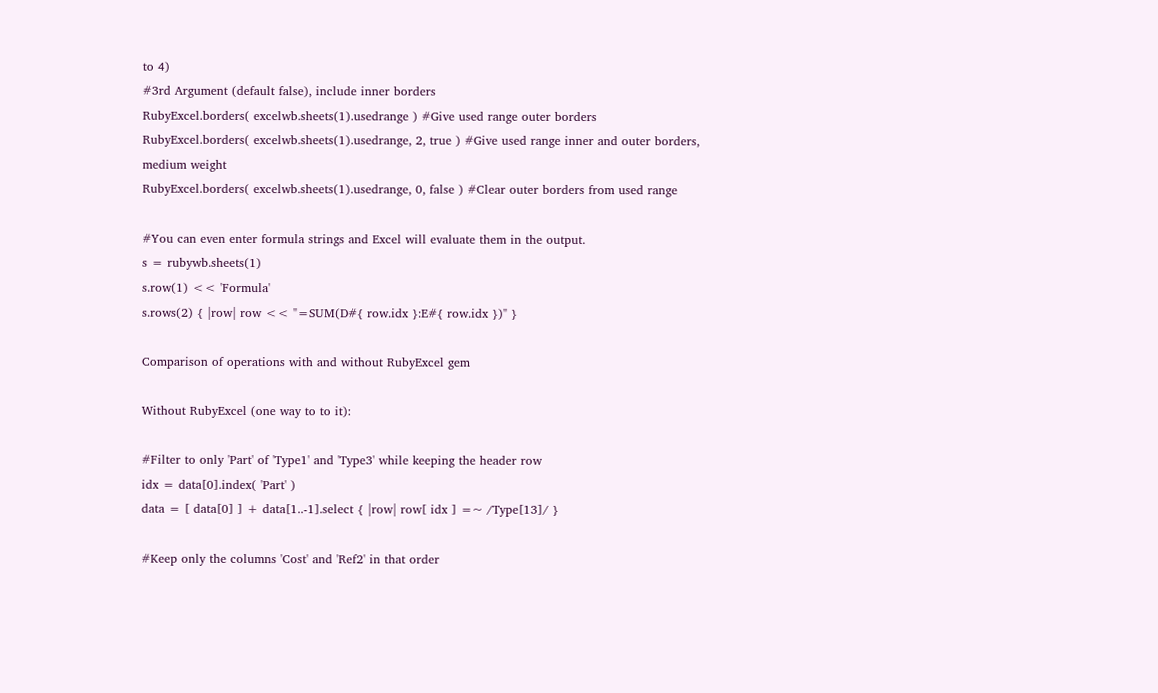to 4)
#3rd Argument (default false), include inner borders
RubyExcel.borders( excelwb.sheets(1).usedrange ) #Give used range outer borders
RubyExcel.borders( excelwb.sheets(1).usedrange, 2, true ) #Give used range inner and outer borders, medium weight
RubyExcel.borders( excelwb.sheets(1).usedrange, 0, false ) #Clear outer borders from used range

#You can even enter formula strings and Excel will evaluate them in the output.
s = rubywb.sheets(1)
s.row(1) << 'Formula'
s.rows(2) { |row| row << "=SUM(D#{ row.idx }:E#{ row.idx })" }

Comparison of operations with and without RubyExcel gem

Without RubyExcel (one way to to it):

#Filter to only 'Part' of 'Type1' and 'Type3' while keeping the header row
idx = data[0].index( 'Part' )
data = [ data[0] ] + data[1..-1].select { |row| row[ idx ] =~ /Type[13]/ }

#Keep only the columns 'Cost' and 'Ref2' in that order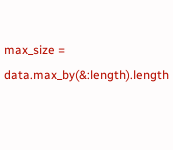max_size = data.max_by(&:length).length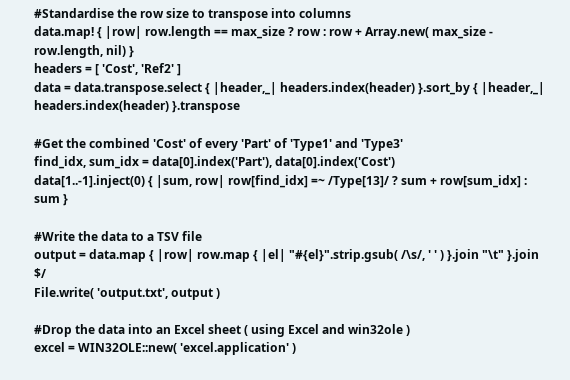#Standardise the row size to transpose into columns
data.map! { |row| row.length == max_size ? row : row + Array.new( max_size - row.length, nil) }
headers = [ 'Cost', 'Ref2' ]
data = data.transpose.select { |header,_| headers.index(header) }.sort_by { |header,_| headers.index(header) }.transpose

#Get the combined 'Cost' of every 'Part' of 'Type1' and 'Type3'
find_idx, sum_idx = data[0].index('Part'), data[0].index('Cost')
data[1..-1].inject(0) { |sum, row| row[find_idx] =~ /Type[13]/ ? sum + row[sum_idx] : sum }

#Write the data to a TSV file
output = data.map { |row| row.map { |el| "#{el}".strip.gsub( /\s/, ' ' ) }.join "\t" }.join $/
File.write( 'output.txt', output )

#Drop the data into an Excel sheet ( using Excel and win32ole )
excel = WIN32OLE::new( 'excel.application' )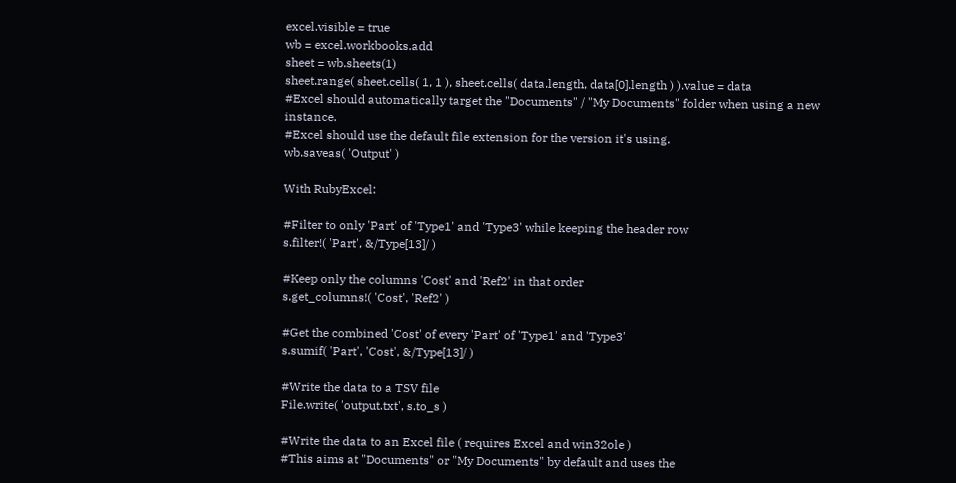excel.visible = true
wb = excel.workbooks.add
sheet = wb.sheets(1)
sheet.range( sheet.cells( 1, 1 ), sheet.cells( data.length, data[0].length ) ).value = data
#Excel should automatically target the "Documents" / "My Documents" folder when using a new instance.
#Excel should use the default file extension for the version it's using.
wb.saveas( 'Output' )

With RubyExcel:

#Filter to only 'Part' of 'Type1' and 'Type3' while keeping the header row
s.filter!( 'Part', &/Type[13]/ )

#Keep only the columns 'Cost' and 'Ref2' in that order
s.get_columns!( 'Cost', 'Ref2' )

#Get the combined 'Cost' of every 'Part' of 'Type1' and 'Type3'
s.sumif( 'Part', 'Cost', &/Type[13]/ )

#Write the data to a TSV file
File.write( 'output.txt', s.to_s )

#Write the data to an Excel file ( requires Excel and win32ole )
#This aims at "Documents" or "My Documents" by default and uses the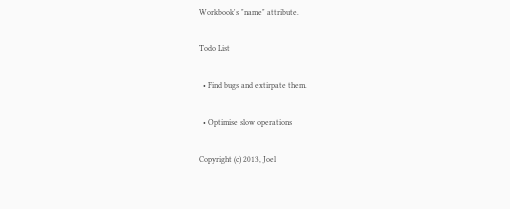Workbook's "name" attribute.

Todo List

  • Find bugs and extirpate them.

  • Optimise slow operations

Copyright (c) 2013, Joel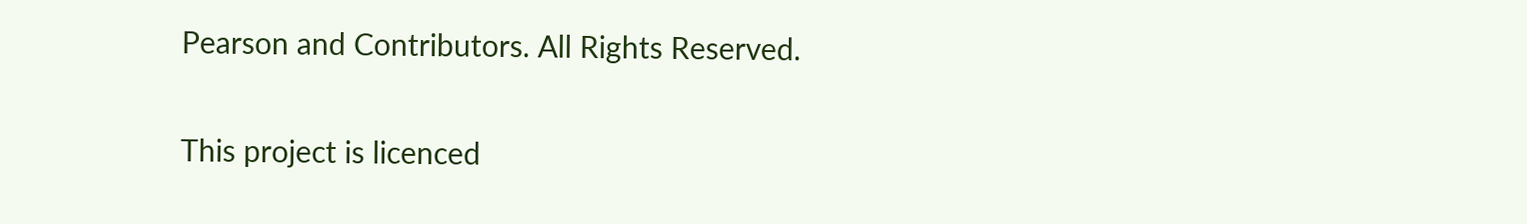Pearson and Contributors. All Rights Reserved.

This project is licenced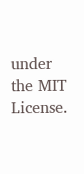under the MIT License.